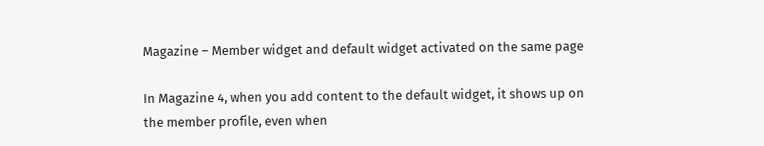Magazine – Member widget and default widget activated on the same page

In Magazine 4, when you add content to the default widget, it shows up on the member profile, even when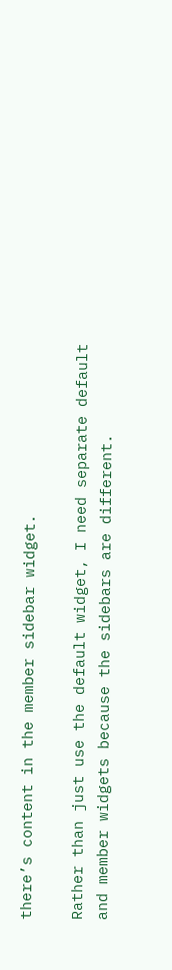there’s content in the member sidebar widget.

Rather than just use the default widget, I need separate default and member widgets because the sidebars are different.